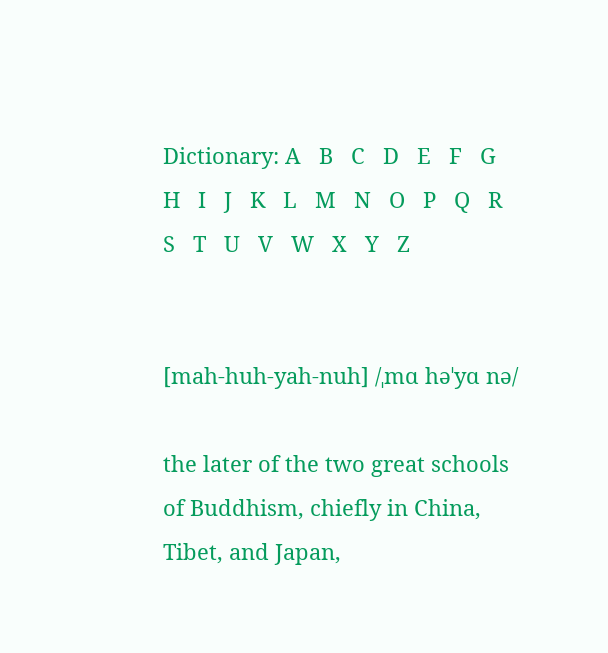Dictionary: A   B   C   D   E   F   G   H   I   J   K   L   M   N   O   P   Q   R   S   T   U   V   W   X   Y   Z


[mah-huh-yah-nuh] /ˌmɑ həˈyɑ nə/

the later of the two great schools of Buddhism, chiefly in China, Tibet, and Japan,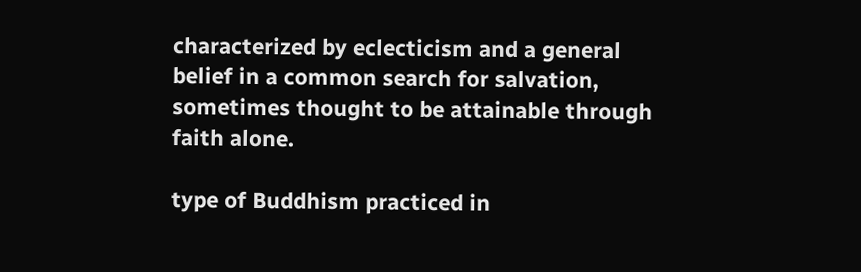characterized by eclecticism and a general belief in a common search for salvation, sometimes thought to be attainable through faith alone.

type of Buddhism practiced in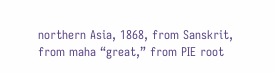northern Asia, 1868, from Sanskrit, from maha “great,” from PIE root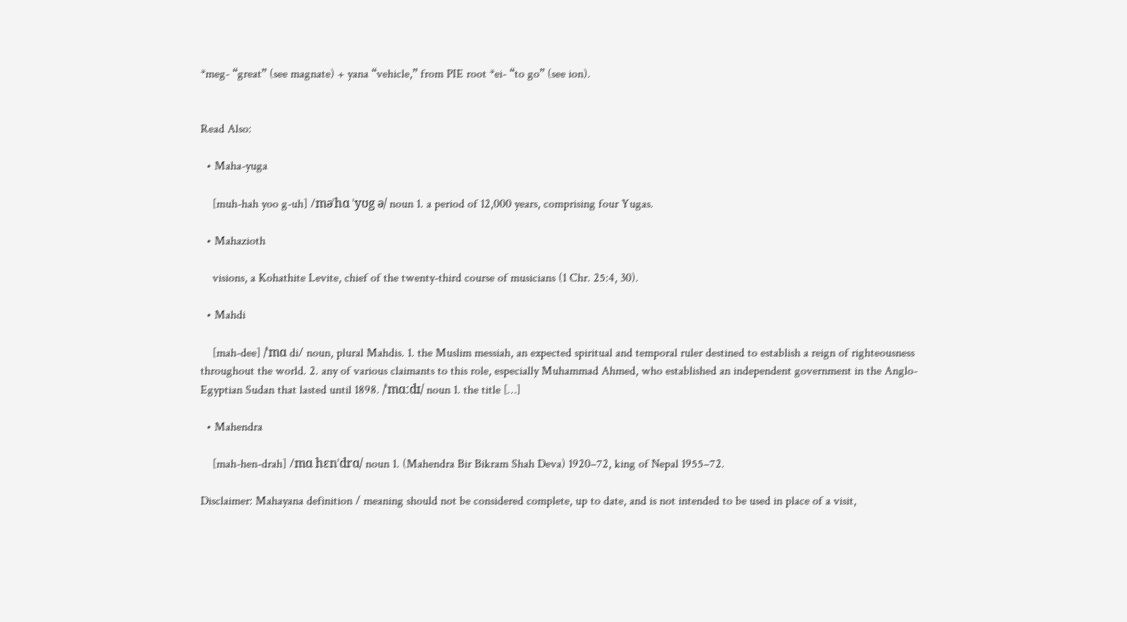*meg- “great” (see magnate) + yana “vehicle,” from PIE root *ei- “to go” (see ion).


Read Also:

  • Maha-yuga

    [muh-hah yoo g-uh] /məˈhɑ ˈyʊg ə/ noun 1. a period of 12,000 years, comprising four Yugas.

  • Mahazioth

    visions, a Kohathite Levite, chief of the twenty-third course of musicians (1 Chr. 25:4, 30).

  • Mahdi

    [mah-dee] /ˈmɑ di/ noun, plural Mahdis. 1. the Muslim messiah, an expected spiritual and temporal ruler destined to establish a reign of righteousness throughout the world. 2. any of various claimants to this role, especially Muhammad Ahmed, who established an independent government in the Anglo-Egyptian Sudan that lasted until 1898. /ˈmɑːdɪ/ noun 1. the title […]

  • Mahendra

    [mah-hen-drah] /mɑ hɛnˈdrɑ/ noun 1. (Mahendra Bir Bikram Shah Deva) 1920–72, king of Nepal 1955–72.

Disclaimer: Mahayana definition / meaning should not be considered complete, up to date, and is not intended to be used in place of a visit,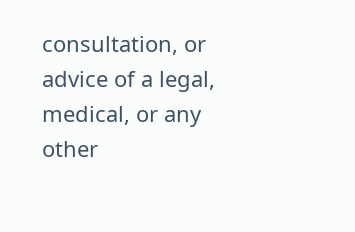consultation, or advice of a legal, medical, or any other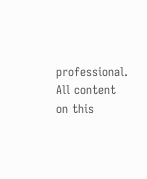professional. All content on this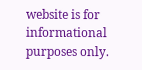website is for informational purposes only.